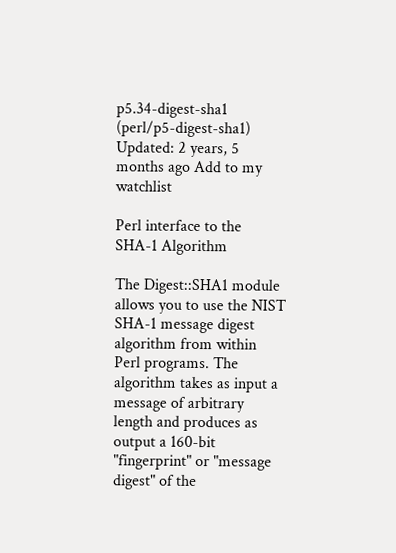p5.34-digest-sha1 (perl/p5-digest-sha1) Updated: 2 years, 5 months ago Add to my watchlist

Perl interface to the SHA-1 Algorithm

The Digest::SHA1 module allows you to use the NIST SHA-1 message digest algorithm from within Perl programs. The algorithm takes as input a message of arbitrary length and produces as output a 160-bit "fingerprint" or "message digest" of the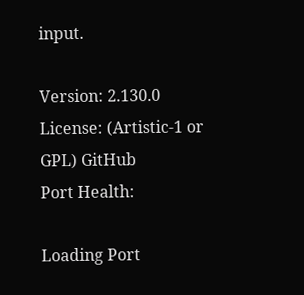input.

Version: 2.130.0 License: (Artistic-1 or GPL) GitHub
Port Health:

Loading Port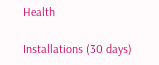Health

Installations (30 days)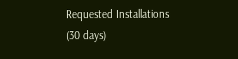Requested Installations (30 days)